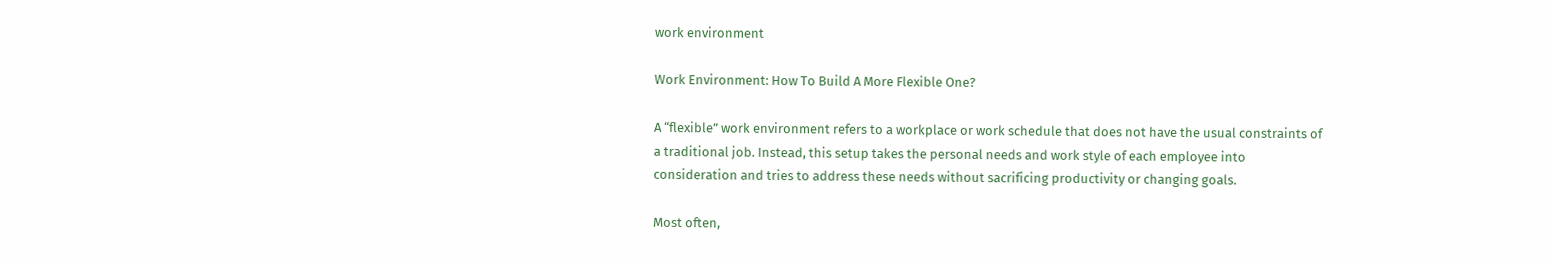work environment

Work Environment: How To Build A More Flexible One?

A “flexible” work environment refers to a workplace or work schedule that does not have the usual constraints of a traditional job. Instead, this setup takes the personal needs and work style of each employee into consideration and tries to address these needs without sacrificing productivity or changing goals.

Most often,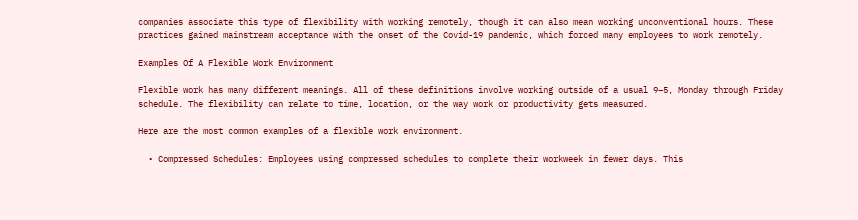companies associate this type of flexibility with working remotely, though it can also mean working unconventional hours. These practices gained mainstream acceptance with the onset of the Covid-19 pandemic, which forced many employees to work remotely.

Examples Of A Flexible Work Environment

Flexible work has many different meanings. All of these definitions involve working outside of a usual 9–5, Monday through Friday schedule. The flexibility can relate to time, location, or the way work or productivity gets measured.

Here are the most common examples of a flexible work environment.

  • Compressed Schedules: Employees using compressed schedules to complete their workweek in fewer days. This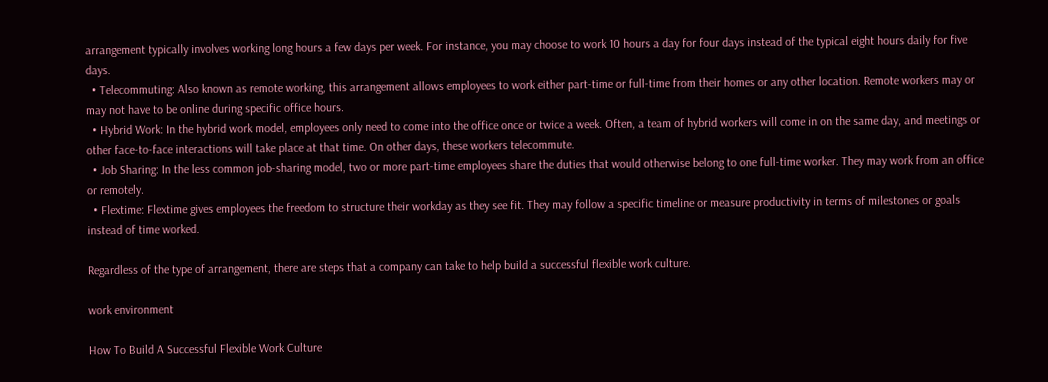arrangement typically involves working long hours a few days per week. For instance, you may choose to work 10 hours a day for four days instead of the typical eight hours daily for five days.
  • Telecommuting: Also known as remote working, this arrangement allows employees to work either part-time or full-time from their homes or any other location. Remote workers may or may not have to be online during specific office hours.
  • Hybrid Work: In the hybrid work model, employees only need to come into the office once or twice a week. Often, a team of hybrid workers will come in on the same day, and meetings or other face-to-face interactions will take place at that time. On other days, these workers telecommute.
  • Job Sharing: In the less common job-sharing model, two or more part-time employees share the duties that would otherwise belong to one full-time worker. They may work from an office or remotely.
  • Flextime: Flextime gives employees the freedom to structure their workday as they see fit. They may follow a specific timeline or measure productivity in terms of milestones or goals instead of time worked.

Regardless of the type of arrangement, there are steps that a company can take to help build a successful flexible work culture.

work environment

How To Build A Successful Flexible Work Culture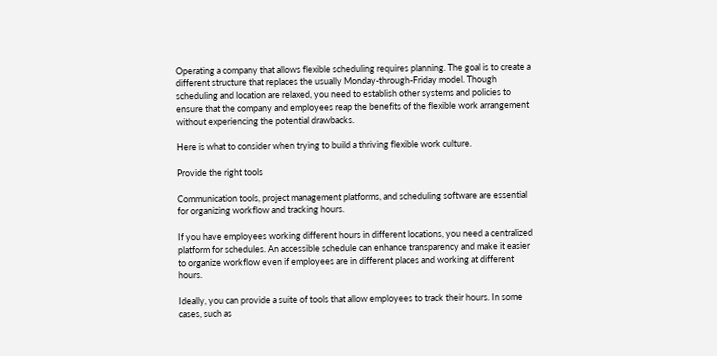Operating a company that allows flexible scheduling requires planning. The goal is to create a different structure that replaces the usually Monday-through-Friday model. Though scheduling and location are relaxed, you need to establish other systems and policies to ensure that the company and employees reap the benefits of the flexible work arrangement without experiencing the potential drawbacks.

Here is what to consider when trying to build a thriving flexible work culture.

Provide the right tools

Communication tools, project management platforms, and scheduling software are essential for organizing workflow and tracking hours.

If you have employees working different hours in different locations, you need a centralized platform for schedules. An accessible schedule can enhance transparency and make it easier to organize workflow even if employees are in different places and working at different hours.

Ideally, you can provide a suite of tools that allow employees to track their hours. In some cases, such as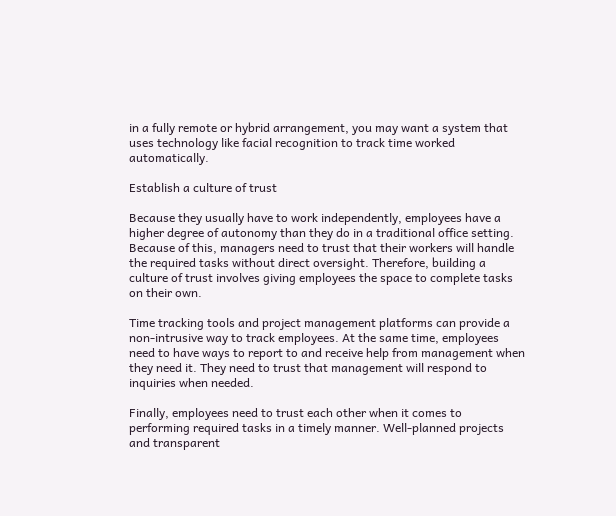in a fully remote or hybrid arrangement, you may want a system that uses technology like facial recognition to track time worked automatically.

Establish a culture of trust

Because they usually have to work independently, employees have a higher degree of autonomy than they do in a traditional office setting. Because of this, managers need to trust that their workers will handle the required tasks without direct oversight. Therefore, building a culture of trust involves giving employees the space to complete tasks on their own.

Time tracking tools and project management platforms can provide a non-intrusive way to track employees. At the same time, employees need to have ways to report to and receive help from management when they need it. They need to trust that management will respond to inquiries when needed.

Finally, employees need to trust each other when it comes to performing required tasks in a timely manner. Well-planned projects and transparent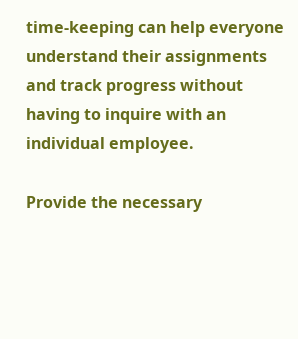time-keeping can help everyone understand their assignments and track progress without having to inquire with an individual employee.

Provide the necessary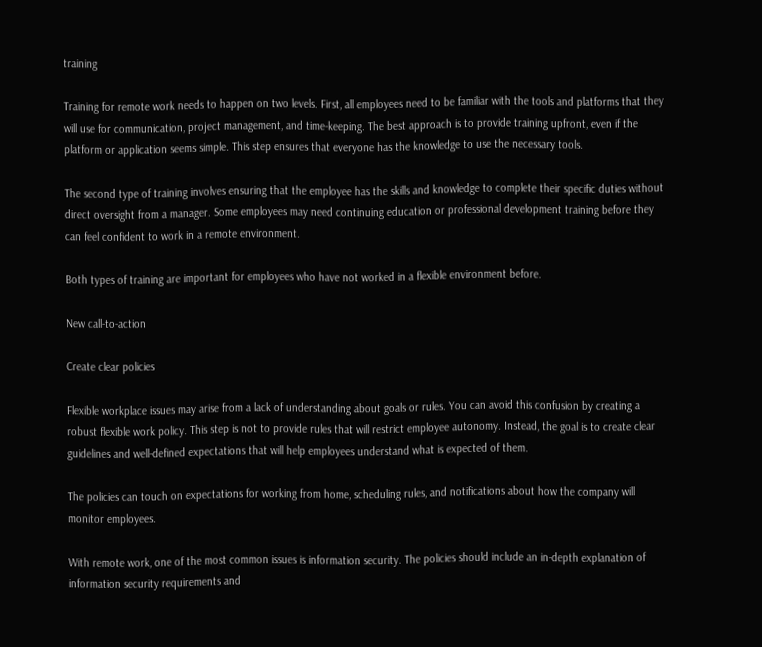training

Training for remote work needs to happen on two levels. First, all employees need to be familiar with the tools and platforms that they will use for communication, project management, and time-keeping. The best approach is to provide training upfront, even if the platform or application seems simple. This step ensures that everyone has the knowledge to use the necessary tools.

The second type of training involves ensuring that the employee has the skills and knowledge to complete their specific duties without direct oversight from a manager. Some employees may need continuing education or professional development training before they can feel confident to work in a remote environment.

Both types of training are important for employees who have not worked in a flexible environment before.

New call-to-action

Create clear policies

Flexible workplace issues may arise from a lack of understanding about goals or rules. You can avoid this confusion by creating a robust flexible work policy. This step is not to provide rules that will restrict employee autonomy. Instead, the goal is to create clear guidelines and well-defined expectations that will help employees understand what is expected of them.

The policies can touch on expectations for working from home, scheduling rules, and notifications about how the company will monitor employees.

With remote work, one of the most common issues is information security. The policies should include an in-depth explanation of information security requirements and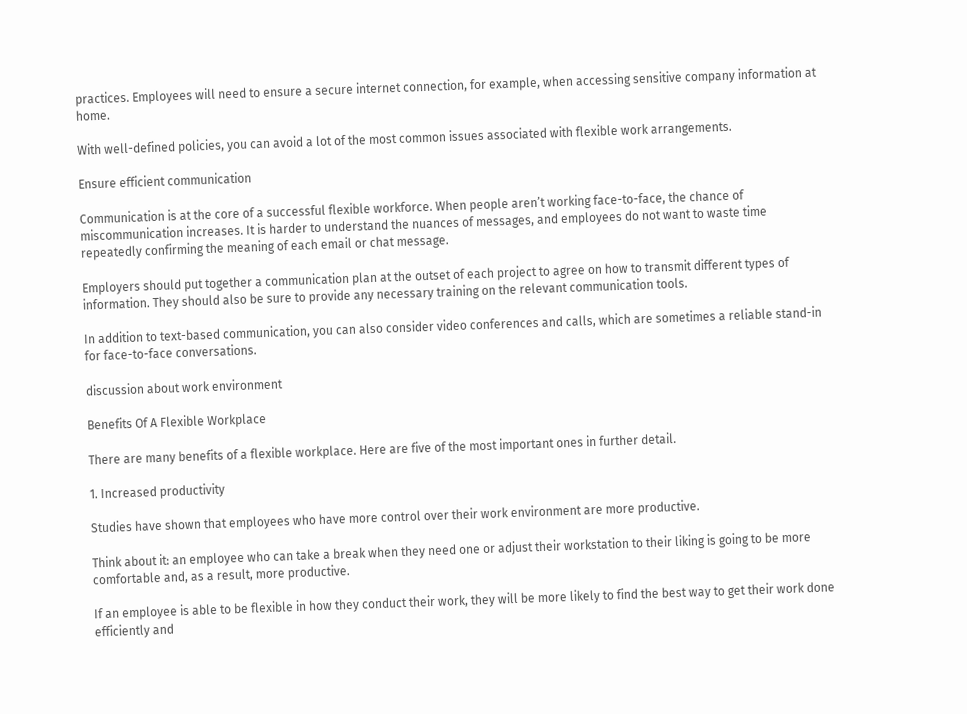practices. Employees will need to ensure a secure internet connection, for example, when accessing sensitive company information at home.

With well-defined policies, you can avoid a lot of the most common issues associated with flexible work arrangements.

Ensure efficient communication

Communication is at the core of a successful flexible workforce. When people aren’t working face-to-face, the chance of miscommunication increases. It is harder to understand the nuances of messages, and employees do not want to waste time repeatedly confirming the meaning of each email or chat message.

Employers should put together a communication plan at the outset of each project to agree on how to transmit different types of information. They should also be sure to provide any necessary training on the relevant communication tools.

In addition to text-based communication, you can also consider video conferences and calls, which are sometimes a reliable stand-in for face-to-face conversations.

discussion about work environment

Benefits Of A Flexible Workplace

There are many benefits of a flexible workplace. Here are five of the most important ones in further detail.

1. Increased productivity

Studies have shown that employees who have more control over their work environment are more productive.

Think about it: an employee who can take a break when they need one or adjust their workstation to their liking is going to be more comfortable and, as a result, more productive.

If an employee is able to be flexible in how they conduct their work, they will be more likely to find the best way to get their work done efficiently and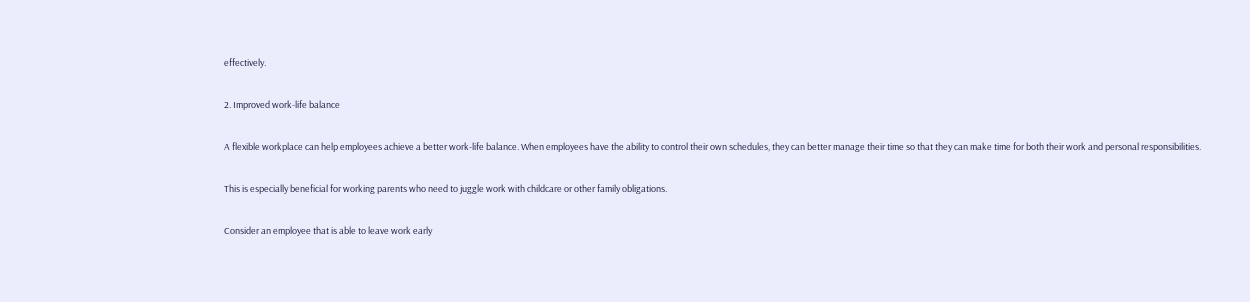effectively.

2. Improved work-life balance

A flexible workplace can help employees achieve a better work-life balance. When employees have the ability to control their own schedules, they can better manage their time so that they can make time for both their work and personal responsibilities.

This is especially beneficial for working parents who need to juggle work with childcare or other family obligations.

Consider an employee that is able to leave work early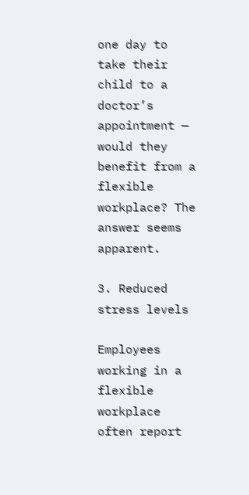one day to take their child to a doctor’s appointment — would they benefit from a flexible workplace? The answer seems apparent.

3. Reduced stress levels

Employees working in a flexible workplace often report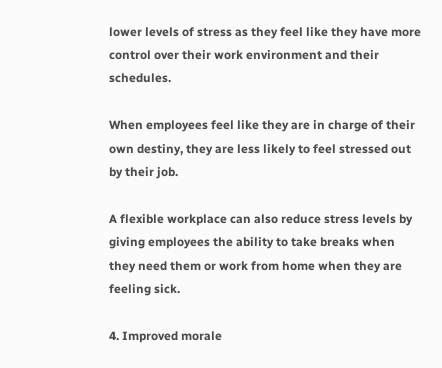lower levels of stress as they feel like they have more control over their work environment and their schedules.

When employees feel like they are in charge of their own destiny, they are less likely to feel stressed out by their job.

A flexible workplace can also reduce stress levels by giving employees the ability to take breaks when they need them or work from home when they are feeling sick.

4. Improved morale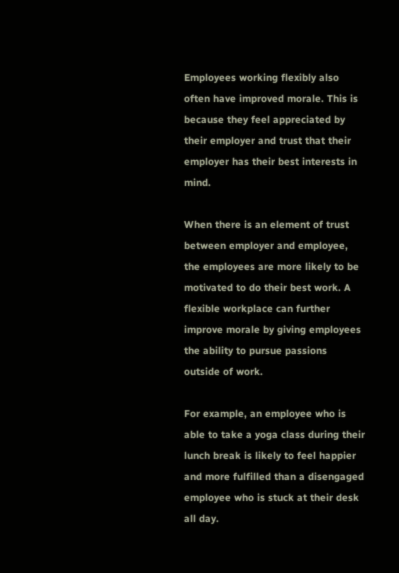Employees working flexibly also often have improved morale. This is because they feel appreciated by their employer and trust that their employer has their best interests in mind.

When there is an element of trust between employer and employee, the employees are more likely to be motivated to do their best work. A flexible workplace can further improve morale by giving employees the ability to pursue passions outside of work.

For example, an employee who is able to take a yoga class during their lunch break is likely to feel happier and more fulfilled than a disengaged employee who is stuck at their desk all day.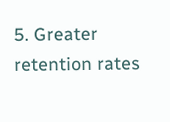5. Greater retention rates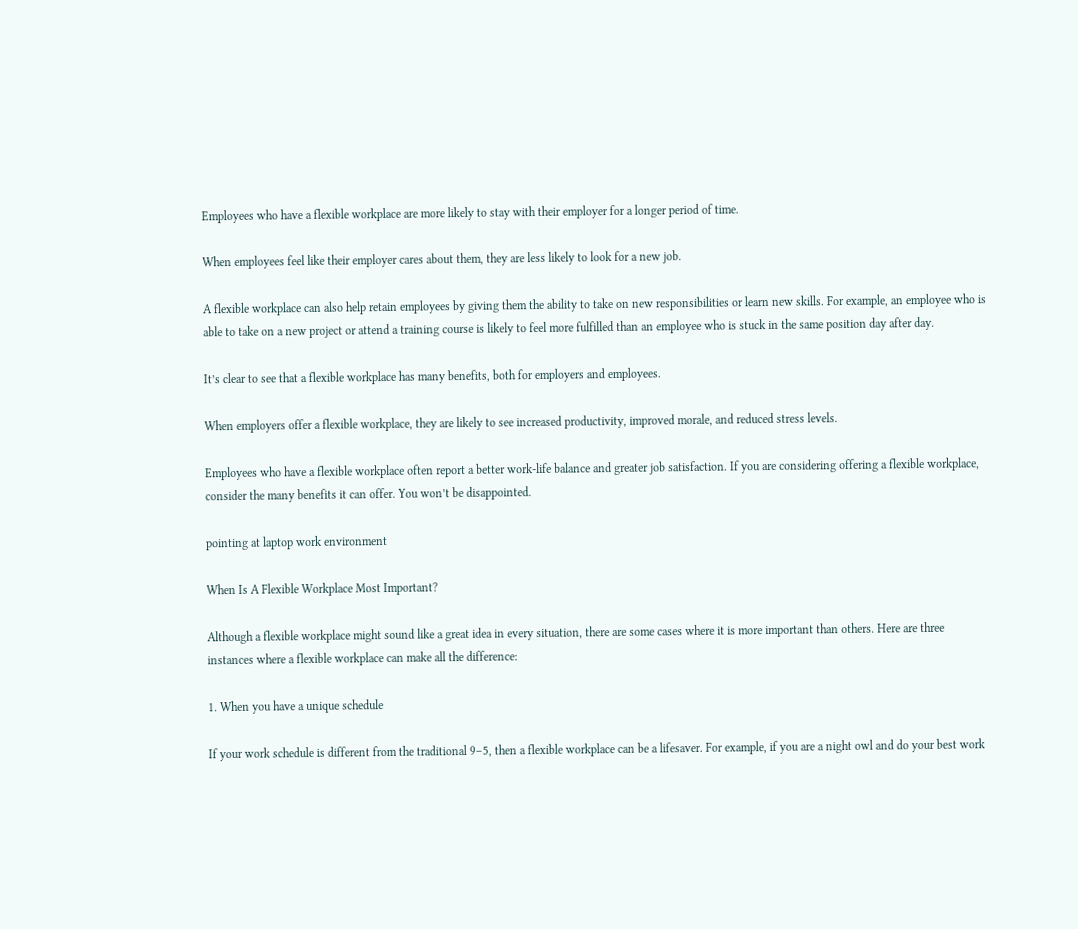Employees who have a flexible workplace are more likely to stay with their employer for a longer period of time.

When employees feel like their employer cares about them, they are less likely to look for a new job.

A flexible workplace can also help retain employees by giving them the ability to take on new responsibilities or learn new skills. For example, an employee who is able to take on a new project or attend a training course is likely to feel more fulfilled than an employee who is stuck in the same position day after day.

It’s clear to see that a flexible workplace has many benefits, both for employers and employees.

When employers offer a flexible workplace, they are likely to see increased productivity, improved morale, and reduced stress levels.

Employees who have a flexible workplace often report a better work-life balance and greater job satisfaction. If you are considering offering a flexible workplace, consider the many benefits it can offer. You won’t be disappointed.

pointing at laptop work environment

When Is A Flexible Workplace Most Important?

Although a flexible workplace might sound like a great idea in every situation, there are some cases where it is more important than others. Here are three instances where a flexible workplace can make all the difference:

1. When you have a unique schedule

If your work schedule is different from the traditional 9–5, then a flexible workplace can be a lifesaver. For example, if you are a night owl and do your best work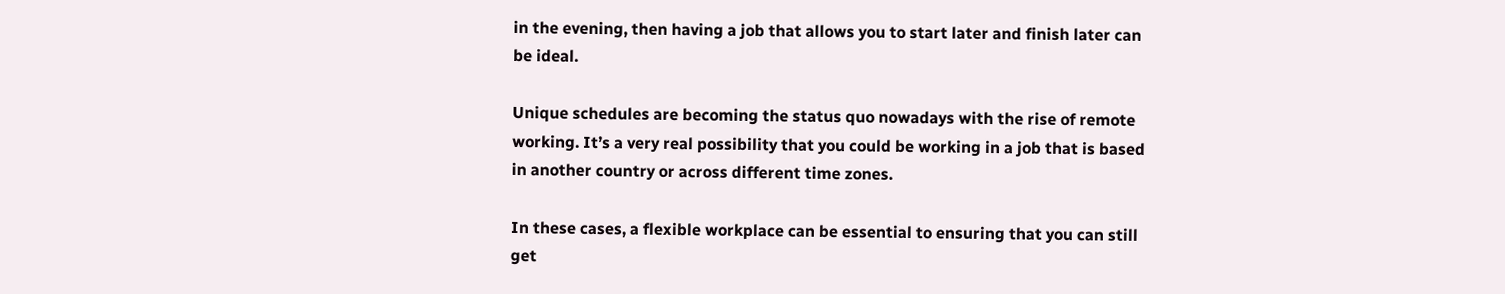in the evening, then having a job that allows you to start later and finish later can be ideal.

Unique schedules are becoming the status quo nowadays with the rise of remote working. It’s a very real possibility that you could be working in a job that is based in another country or across different time zones.

In these cases, a flexible workplace can be essential to ensuring that you can still get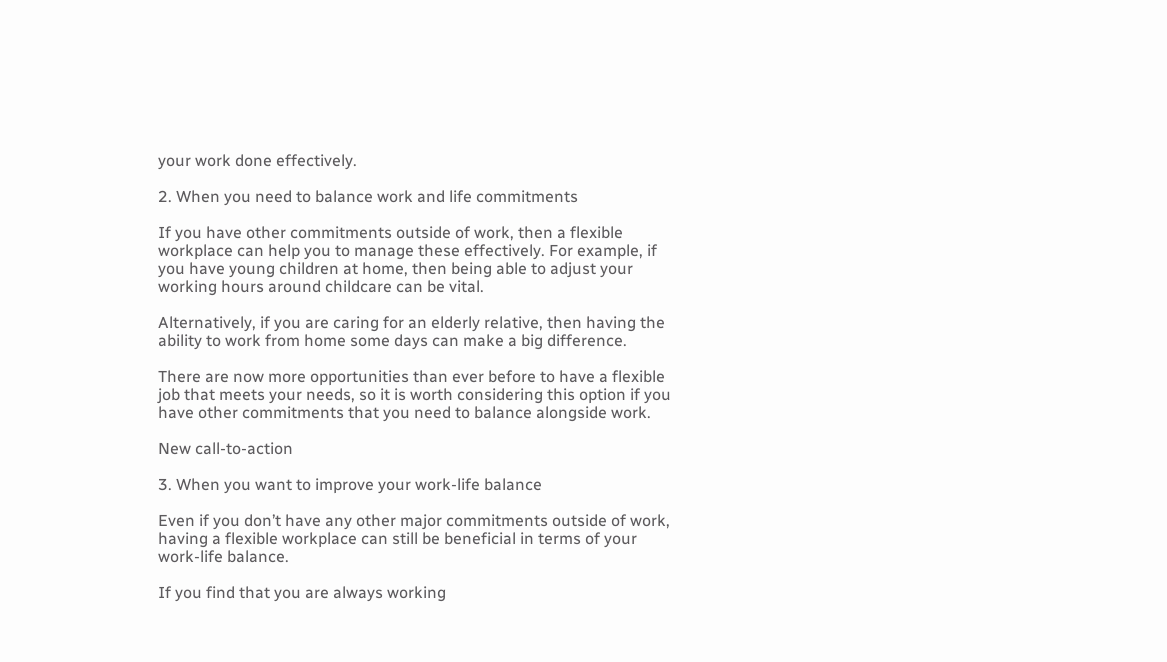your work done effectively.

2. When you need to balance work and life commitments

If you have other commitments outside of work, then a flexible workplace can help you to manage these effectively. For example, if you have young children at home, then being able to adjust your working hours around childcare can be vital.

Alternatively, if you are caring for an elderly relative, then having the ability to work from home some days can make a big difference.

There are now more opportunities than ever before to have a flexible job that meets your needs, so it is worth considering this option if you have other commitments that you need to balance alongside work.

New call-to-action

3. When you want to improve your work-life balance

Even if you don’t have any other major commitments outside of work, having a flexible workplace can still be beneficial in terms of your work-life balance.

If you find that you are always working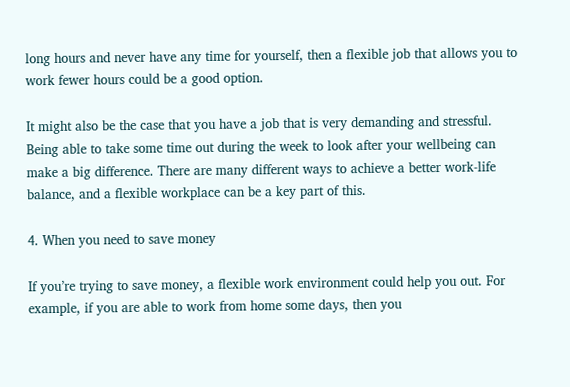long hours and never have any time for yourself, then a flexible job that allows you to work fewer hours could be a good option.

It might also be the case that you have a job that is very demanding and stressful. Being able to take some time out during the week to look after your wellbeing can make a big difference. There are many different ways to achieve a better work-life balance, and a flexible workplace can be a key part of this.

4. When you need to save money

If you’re trying to save money, a flexible work environment could help you out. For example, if you are able to work from home some days, then you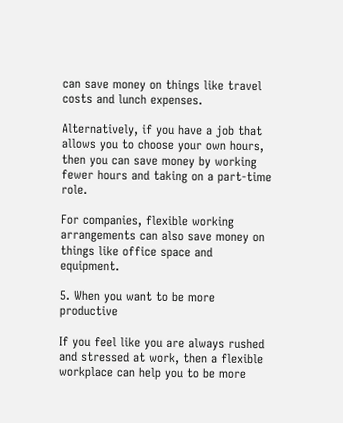can save money on things like travel costs and lunch expenses.

Alternatively, if you have a job that allows you to choose your own hours, then you can save money by working fewer hours and taking on a part-time role.

For companies, flexible working arrangements can also save money on things like office space and equipment.

5. When you want to be more productive

If you feel like you are always rushed and stressed at work, then a flexible workplace can help you to be more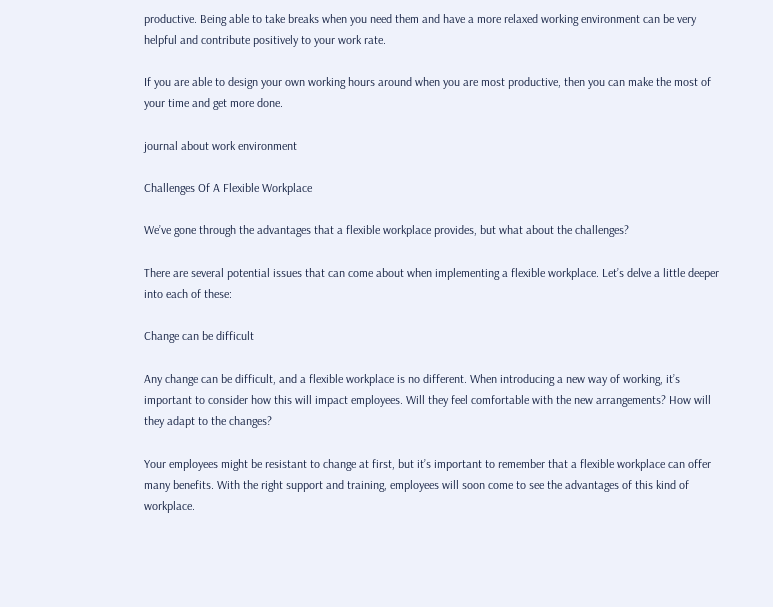productive. Being able to take breaks when you need them and have a more relaxed working environment can be very helpful and contribute positively to your work rate.

If you are able to design your own working hours around when you are most productive, then you can make the most of your time and get more done.

journal about work environment

Challenges Of A Flexible Workplace

We’ve gone through the advantages that a flexible workplace provides, but what about the challenges?

There are several potential issues that can come about when implementing a flexible workplace. Let’s delve a little deeper into each of these:

Change can be difficult

Any change can be difficult, and a flexible workplace is no different. When introducing a new way of working, it’s important to consider how this will impact employees. Will they feel comfortable with the new arrangements? How will they adapt to the changes?

Your employees might be resistant to change at first, but it’s important to remember that a flexible workplace can offer many benefits. With the right support and training, employees will soon come to see the advantages of this kind of workplace.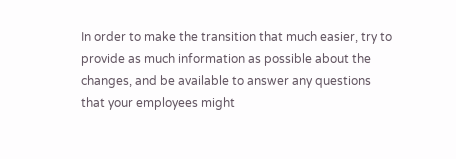In order to make the transition that much easier, try to provide as much information as possible about the changes, and be available to answer any questions that your employees might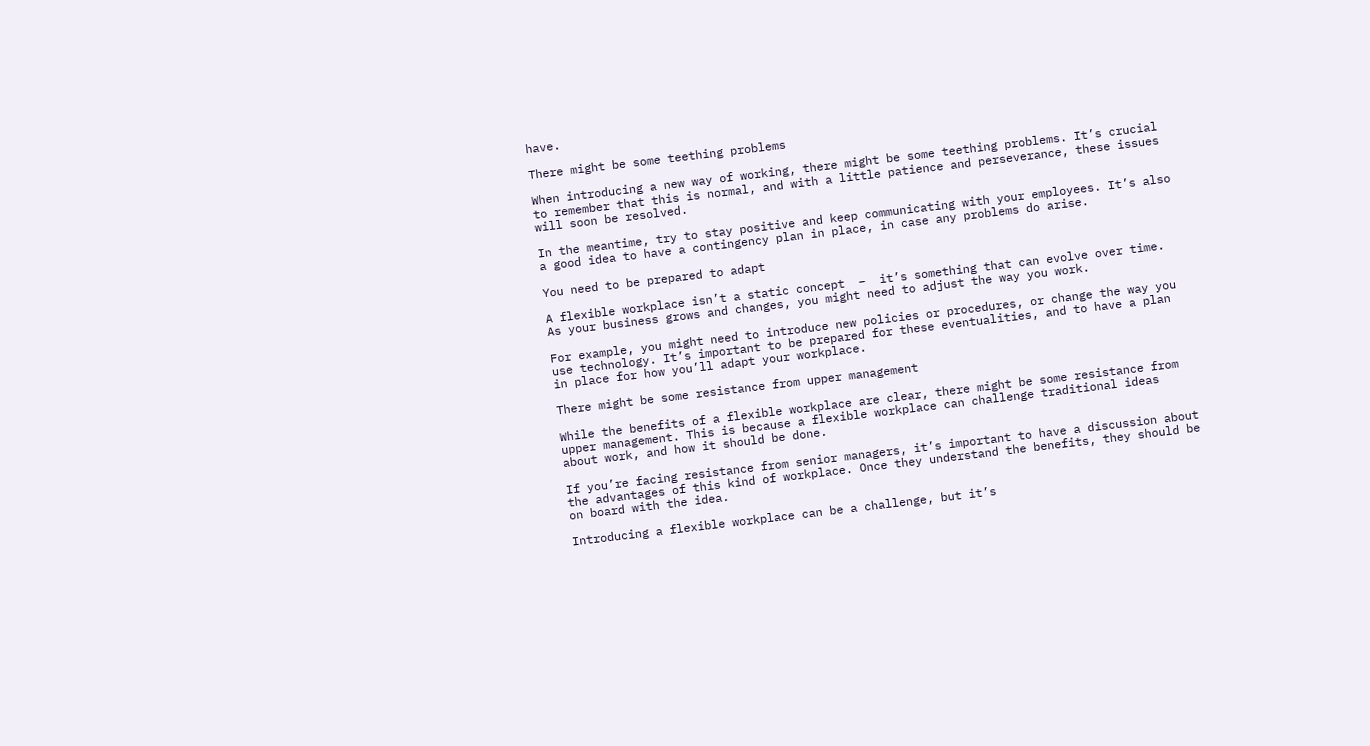have.

There might be some teething problems

When introducing a new way of working, there might be some teething problems. It’s crucial to remember that this is normal, and with a little patience and perseverance, these issues will soon be resolved.

In the meantime, try to stay positive and keep communicating with your employees. It’s also a good idea to have a contingency plan in place, in case any problems do arise.

You need to be prepared to adapt

A flexible workplace isn’t a static concept  –  it’s something that can evolve over time. As your business grows and changes, you might need to adjust the way you work.

For example, you might need to introduce new policies or procedures, or change the way you use technology. It’s important to be prepared for these eventualities, and to have a plan in place for how you’ll adapt your workplace.

There might be some resistance from upper management

While the benefits of a flexible workplace are clear, there might be some resistance from upper management. This is because a flexible workplace can challenge traditional ideas about work, and how it should be done.

If you’re facing resistance from senior managers, it’s important to have a discussion about the advantages of this kind of workplace. Once they understand the benefits, they should be on board with the idea.

Introducing a flexible workplace can be a challenge, but it’s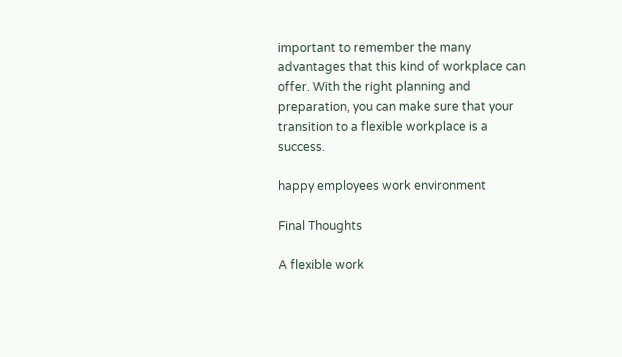important to remember the many advantages that this kind of workplace can offer. With the right planning and preparation, you can make sure that your transition to a flexible workplace is a success.

happy employees work environment

Final Thoughts

A flexible work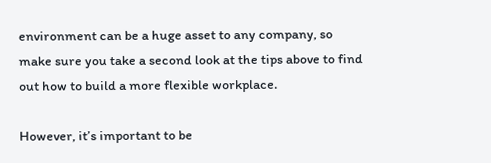environment can be a huge asset to any company, so make sure you take a second look at the tips above to find out how to build a more flexible workplace.

However, it’s important to be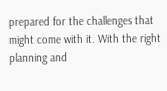prepared for the challenges that might come with it. With the right planning and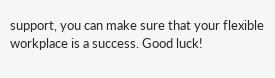support, you can make sure that your flexible workplace is a success. Good luck!